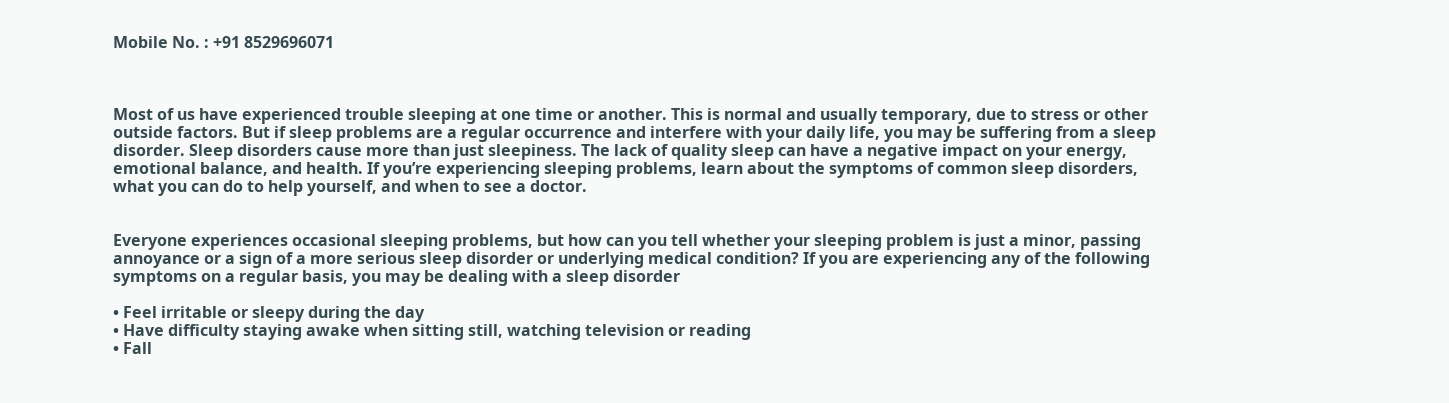Mobile No. : +91 8529696071



Most of us have experienced trouble sleeping at one time or another. This is normal and usually temporary, due to stress or other outside factors. But if sleep problems are a regular occurrence and interfere with your daily life, you may be suffering from a sleep disorder. Sleep disorders cause more than just sleepiness. The lack of quality sleep can have a negative impact on your energy, emotional balance, and health. If you’re experiencing sleeping problems, learn about the symptoms of common sleep disorders, what you can do to help yourself, and when to see a doctor.


Everyone experiences occasional sleeping problems, but how can you tell whether your sleeping problem is just a minor, passing annoyance or a sign of a more serious sleep disorder or underlying medical condition? If you are experiencing any of the following symptoms on a regular basis, you may be dealing with a sleep disorder

• Feel irritable or sleepy during the day
• Have difficulty staying awake when sitting still, watching television or reading
• Fall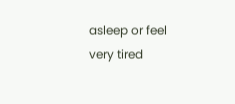asleep or feel very tired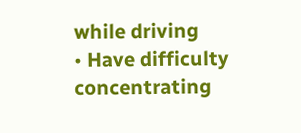while driving
• Have difficulty concentrating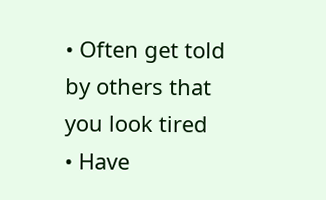• Often get told by others that you look tired
• Have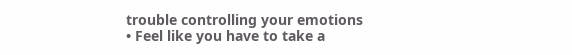trouble controlling your emotions
• Feel like you have to take a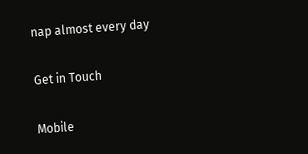nap almost every day

Get in Touch

Mobile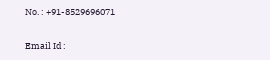No. : +91-8529696071

Email Id :